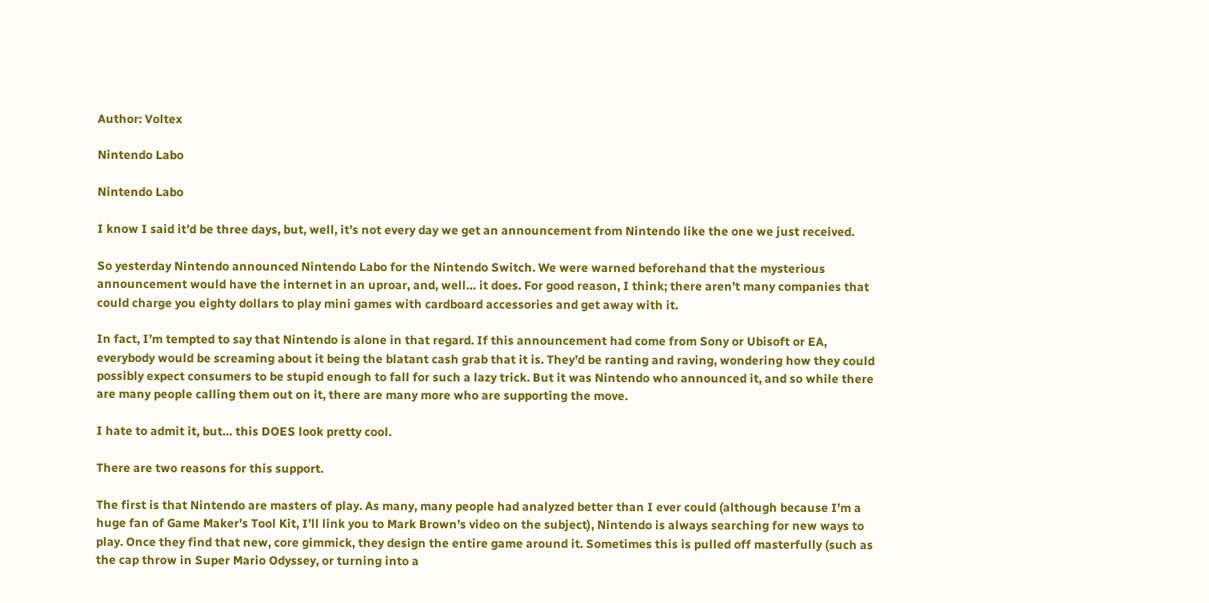Author: Voltex

Nintendo Labo

Nintendo Labo

I know I said it’d be three days, but, well, it’s not every day we get an announcement from Nintendo like the one we just received.

So yesterday Nintendo announced Nintendo Labo for the Nintendo Switch. We were warned beforehand that the mysterious announcement would have the internet in an uproar, and, well… it does. For good reason, I think; there aren’t many companies that could charge you eighty dollars to play mini games with cardboard accessories and get away with it.

In fact, I’m tempted to say that Nintendo is alone in that regard. If this announcement had come from Sony or Ubisoft or EA, everybody would be screaming about it being the blatant cash grab that it is. They’d be ranting and raving, wondering how they could possibly expect consumers to be stupid enough to fall for such a lazy trick. But it was Nintendo who announced it, and so while there are many people calling them out on it, there are many more who are supporting the move.

I hate to admit it, but… this DOES look pretty cool.

There are two reasons for this support.

The first is that Nintendo are masters of play. As many, many people had analyzed better than I ever could (although because I’m a huge fan of Game Maker’s Tool Kit, I’ll link you to Mark Brown’s video on the subject), Nintendo is always searching for new ways to play. Once they find that new, core gimmick, they design the entire game around it. Sometimes this is pulled off masterfully (such as the cap throw in Super Mario Odyssey, or turning into a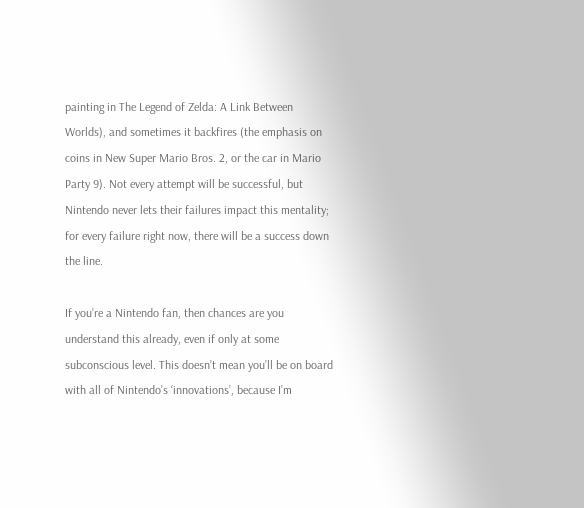painting in The Legend of Zelda: A Link Between Worlds), and sometimes it backfires (the emphasis on coins in New Super Mario Bros. 2, or the car in Mario Party 9). Not every attempt will be successful, but Nintendo never lets their failures impact this mentality; for every failure right now, there will be a success down the line.

If you’re a Nintendo fan, then chances are you understand this already, even if only at some subconscious level. This doesn’t mean you’ll be on board with all of Nintendo’s ‘innovations’, because I’m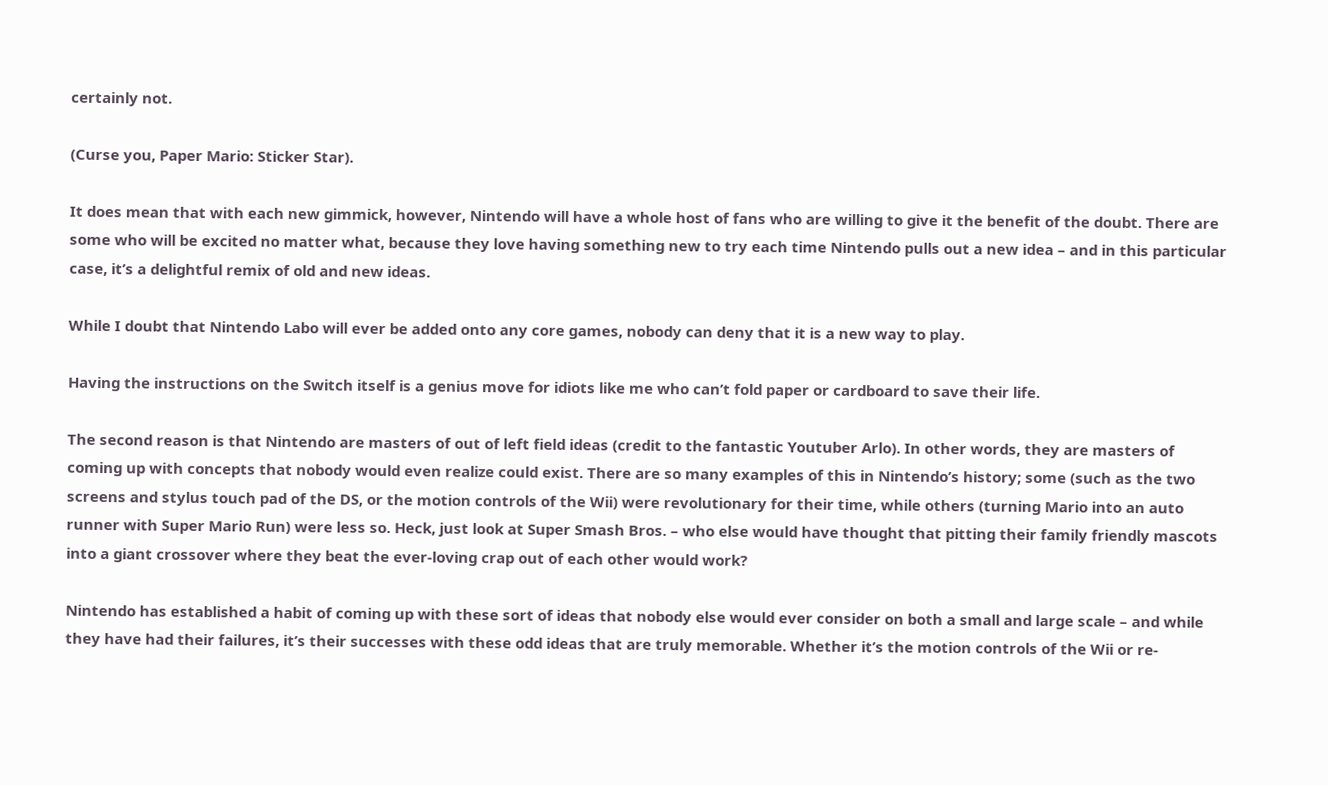certainly not.

(Curse you, Paper Mario: Sticker Star).

It does mean that with each new gimmick, however, Nintendo will have a whole host of fans who are willing to give it the benefit of the doubt. There are some who will be excited no matter what, because they love having something new to try each time Nintendo pulls out a new idea – and in this particular case, it’s a delightful remix of old and new ideas.

While I doubt that Nintendo Labo will ever be added onto any core games, nobody can deny that it is a new way to play.

Having the instructions on the Switch itself is a genius move for idiots like me who can’t fold paper or cardboard to save their life.

The second reason is that Nintendo are masters of out of left field ideas (credit to the fantastic Youtuber Arlo). In other words, they are masters of coming up with concepts that nobody would even realize could exist. There are so many examples of this in Nintendo’s history; some (such as the two screens and stylus touch pad of the DS, or the motion controls of the Wii) were revolutionary for their time, while others (turning Mario into an auto runner with Super Mario Run) were less so. Heck, just look at Super Smash Bros. – who else would have thought that pitting their family friendly mascots into a giant crossover where they beat the ever-loving crap out of each other would work?

Nintendo has established a habit of coming up with these sort of ideas that nobody else would ever consider on both a small and large scale – and while they have had their failures, it’s their successes with these odd ideas that are truly memorable. Whether it’s the motion controls of the Wii or re-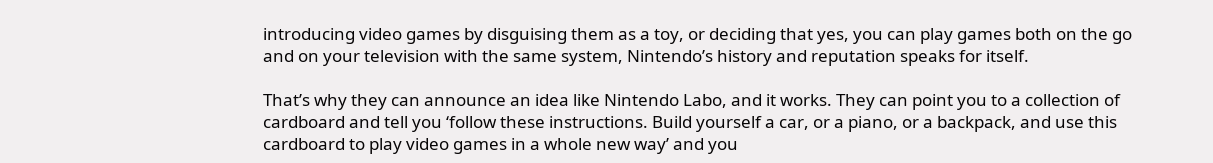introducing video games by disguising them as a toy, or deciding that yes, you can play games both on the go and on your television with the same system, Nintendo’s history and reputation speaks for itself.

That’s why they can announce an idea like Nintendo Labo, and it works. They can point you to a collection of cardboard and tell you ‘follow these instructions. Build yourself a car, or a piano, or a backpack, and use this cardboard to play video games in a whole new way’ and you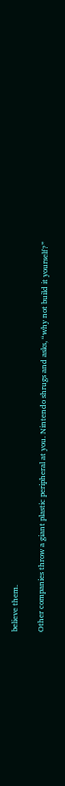believe them.

Other companies throw a giant plastic peripheral at you. Nintendo shrugs and asks, “why not build it yourself?”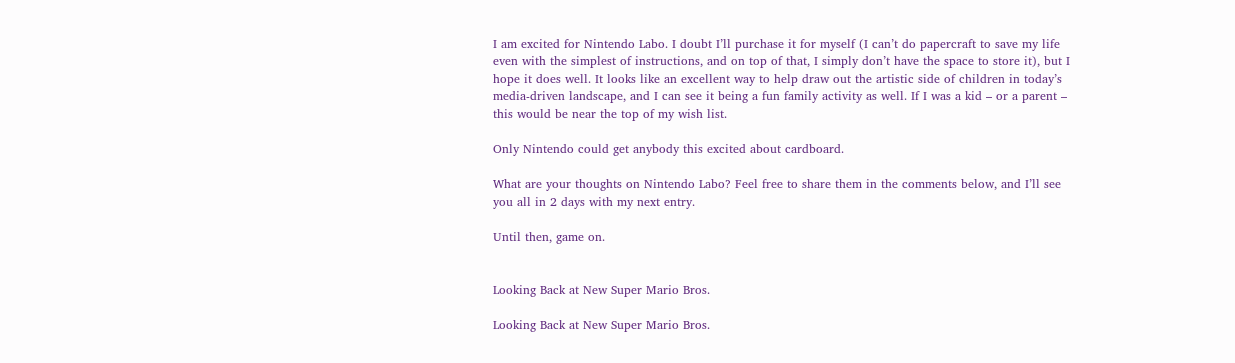I am excited for Nintendo Labo. I doubt I’ll purchase it for myself (I can’t do papercraft to save my life even with the simplest of instructions, and on top of that, I simply don’t have the space to store it), but I hope it does well. It looks like an excellent way to help draw out the artistic side of children in today’s media-driven landscape, and I can see it being a fun family activity as well. If I was a kid – or a parent – this would be near the top of my wish list.

Only Nintendo could get anybody this excited about cardboard.

What are your thoughts on Nintendo Labo? Feel free to share them in the comments below, and I’ll see you all in 2 days with my next entry.

Until then, game on.


Looking Back at New Super Mario Bros.

Looking Back at New Super Mario Bros.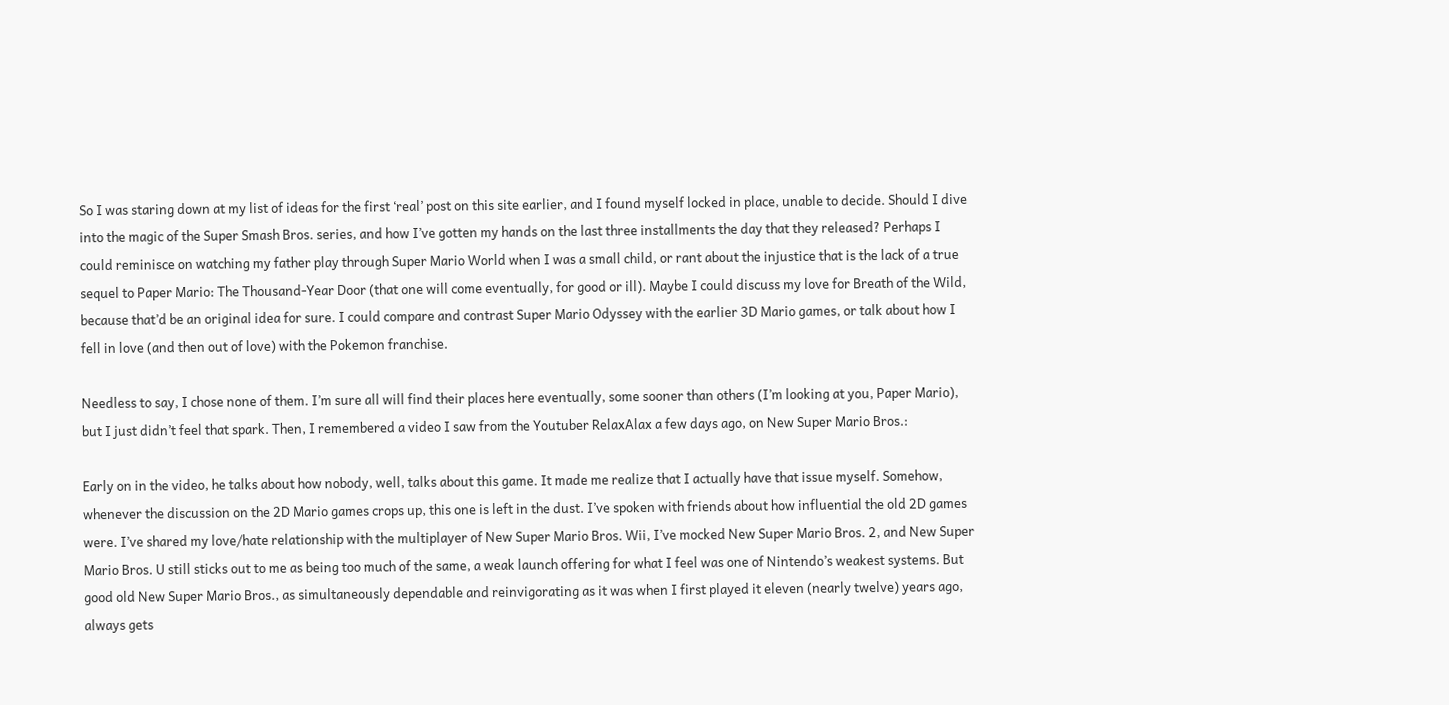So I was staring down at my list of ideas for the first ‘real’ post on this site earlier, and I found myself locked in place, unable to decide. Should I dive into the magic of the Super Smash Bros. series, and how I’ve gotten my hands on the last three installments the day that they released? Perhaps I could reminisce on watching my father play through Super Mario World when I was a small child, or rant about the injustice that is the lack of a true sequel to Paper Mario: The Thousand-Year Door (that one will come eventually, for good or ill). Maybe I could discuss my love for Breath of the Wild, because that’d be an original idea for sure. I could compare and contrast Super Mario Odyssey with the earlier 3D Mario games, or talk about how I fell in love (and then out of love) with the Pokemon franchise.

Needless to say, I chose none of them. I’m sure all will find their places here eventually, some sooner than others (I’m looking at you, Paper Mario), but I just didn’t feel that spark. Then, I remembered a video I saw from the Youtuber RelaxAlax a few days ago, on New Super Mario Bros.:

Early on in the video, he talks about how nobody, well, talks about this game. It made me realize that I actually have that issue myself. Somehow, whenever the discussion on the 2D Mario games crops up, this one is left in the dust. I’ve spoken with friends about how influential the old 2D games were. I’ve shared my love/hate relationship with the multiplayer of New Super Mario Bros. Wii, I’ve mocked New Super Mario Bros. 2, and New Super Mario Bros. U still sticks out to me as being too much of the same, a weak launch offering for what I feel was one of Nintendo’s weakest systems. But good old New Super Mario Bros., as simultaneously dependable and reinvigorating as it was when I first played it eleven (nearly twelve) years ago, always gets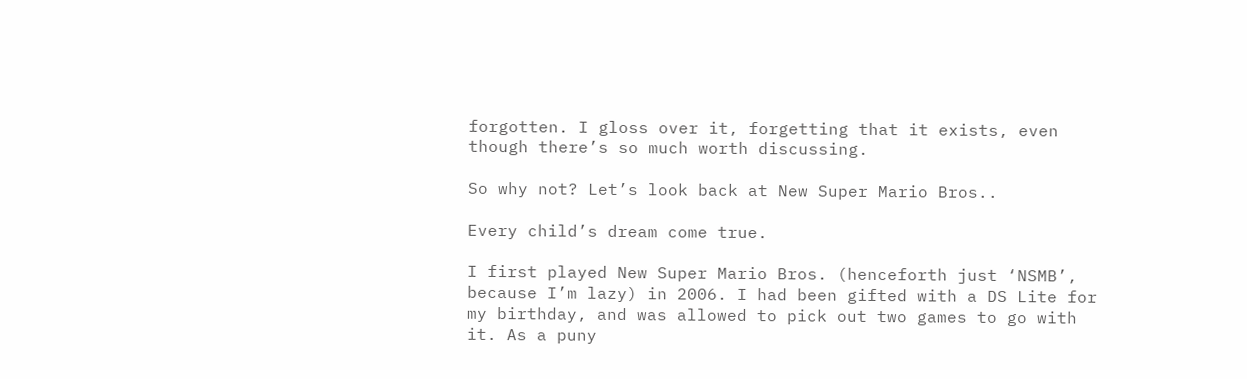forgotten. I gloss over it, forgetting that it exists, even though there’s so much worth discussing.

So why not? Let’s look back at New Super Mario Bros..

Every child’s dream come true.

I first played New Super Mario Bros. (henceforth just ‘NSMB’, because I’m lazy) in 2006. I had been gifted with a DS Lite for my birthday, and was allowed to pick out two games to go with it. As a puny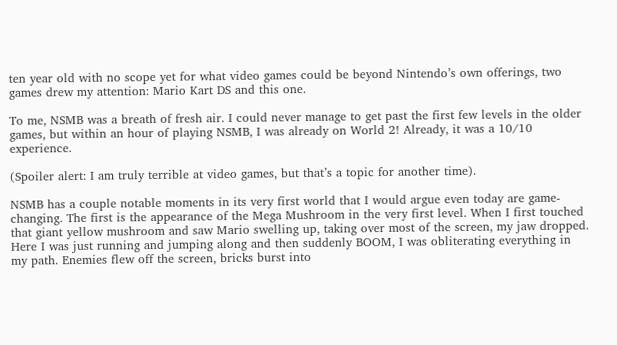ten year old with no scope yet for what video games could be beyond Nintendo’s own offerings, two games drew my attention: Mario Kart DS and this one.

To me, NSMB was a breath of fresh air. I could never manage to get past the first few levels in the older games, but within an hour of playing NSMB, I was already on World 2! Already, it was a 10/10 experience.

(Spoiler alert: I am truly terrible at video games, but that’s a topic for another time).

NSMB has a couple notable moments in its very first world that I would argue even today are game-changing. The first is the appearance of the Mega Mushroom in the very first level. When I first touched that giant yellow mushroom and saw Mario swelling up, taking over most of the screen, my jaw dropped. Here I was just running and jumping along and then suddenly BOOM, I was obliterating everything in my path. Enemies flew off the screen, bricks burst into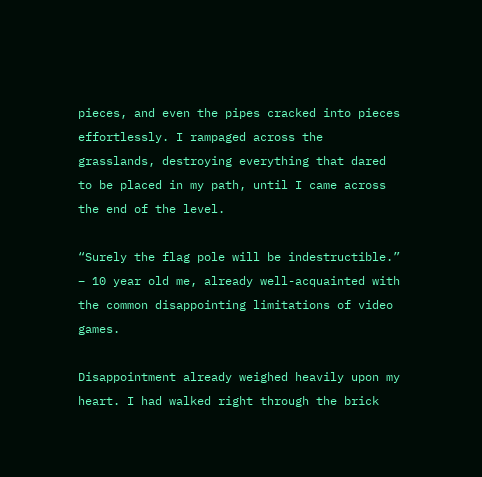pieces, and even the pipes cracked into pieces effortlessly. I rampaged across the grasslands, destroying everything that dared to be placed in my path, until I came across the end of the level.

“Surely the flag pole will be indestructible.” – 10 year old me, already well-acquainted with the common disappointing limitations of video games.

Disappointment already weighed heavily upon my heart. I had walked right through the brick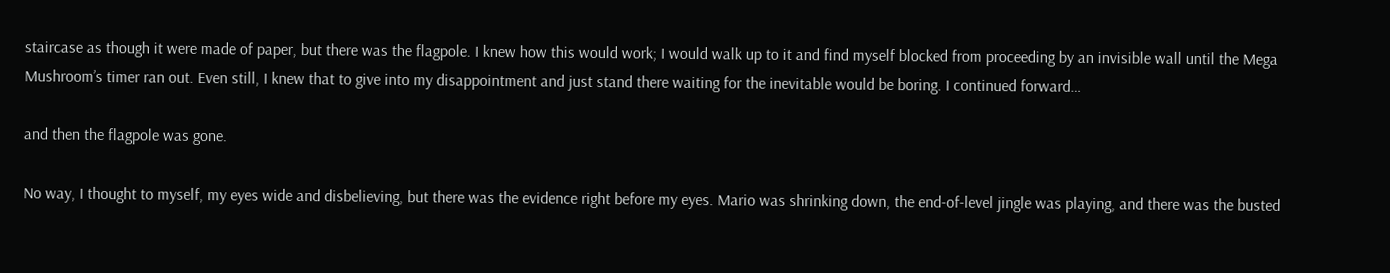staircase as though it were made of paper, but there was the flagpole. I knew how this would work; I would walk up to it and find myself blocked from proceeding by an invisible wall until the Mega Mushroom’s timer ran out. Even still, I knew that to give into my disappointment and just stand there waiting for the inevitable would be boring. I continued forward…

and then the flagpole was gone.

No way, I thought to myself, my eyes wide and disbelieving, but there was the evidence right before my eyes. Mario was shrinking down, the end-of-level jingle was playing, and there was the busted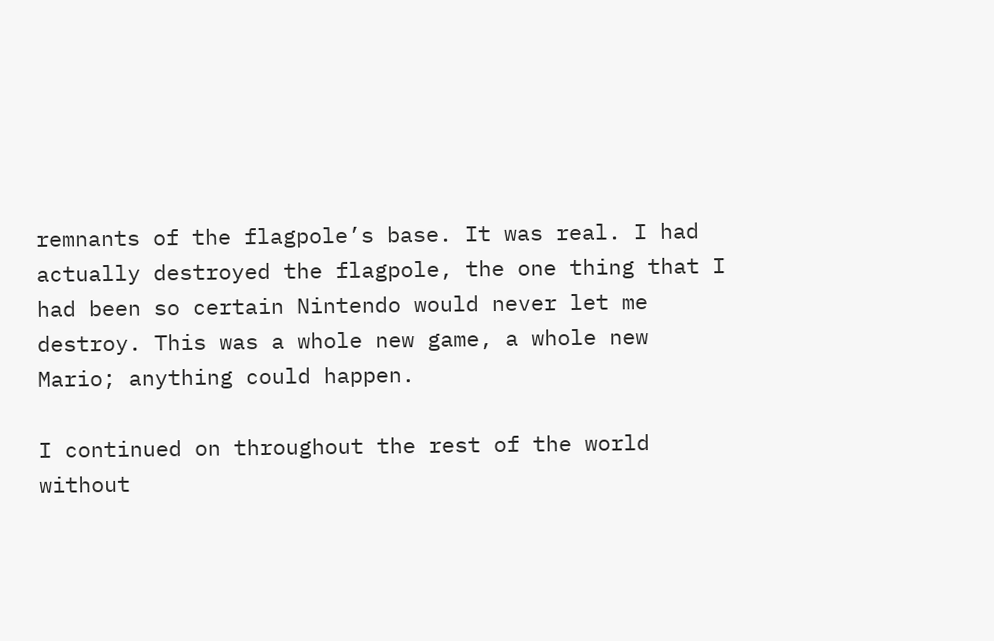remnants of the flagpole’s base. It was real. I had actually destroyed the flagpole, the one thing that I had been so certain Nintendo would never let me destroy. This was a whole new game, a whole new Mario; anything could happen.

I continued on throughout the rest of the world without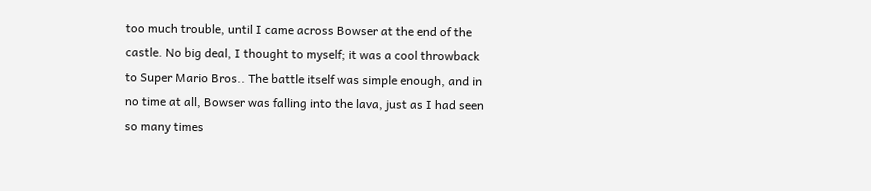too much trouble, until I came across Bowser at the end of the castle. No big deal, I thought to myself; it was a cool throwback to Super Mario Bros.. The battle itself was simple enough, and in no time at all, Bowser was falling into the lava, just as I had seen so many times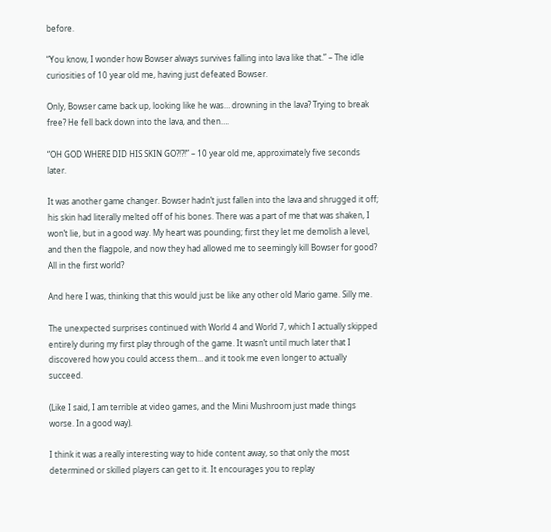before.

“You know, I wonder how Bowser always survives falling into lava like that.” – The idle curiosities of 10 year old me, having just defeated Bowser.

Only, Bowser came back up, looking like he was… drowning in the lava? Trying to break free? He fell back down into the lava, and then….

“OH GOD WHERE DID HIS SKIN GO?!?!” – 10 year old me, approximately five seconds later.

It was another game changer. Bowser hadn’t just fallen into the lava and shrugged it off; his skin had literally melted off of his bones. There was a part of me that was shaken, I won’t lie, but in a good way. My heart was pounding; first they let me demolish a level, and then the flagpole, and now they had allowed me to seemingly kill Bowser for good? All in the first world?

And here I was, thinking that this would just be like any other old Mario game. Silly me.

The unexpected surprises continued with World 4 and World 7, which I actually skipped entirely during my first play through of the game. It wasn’t until much later that I discovered how you could access them… and it took me even longer to actually succeed.

(Like I said, I am terrible at video games, and the Mini Mushroom just made things worse. In a good way).

I think it was a really interesting way to hide content away, so that only the most determined or skilled players can get to it. It encourages you to replay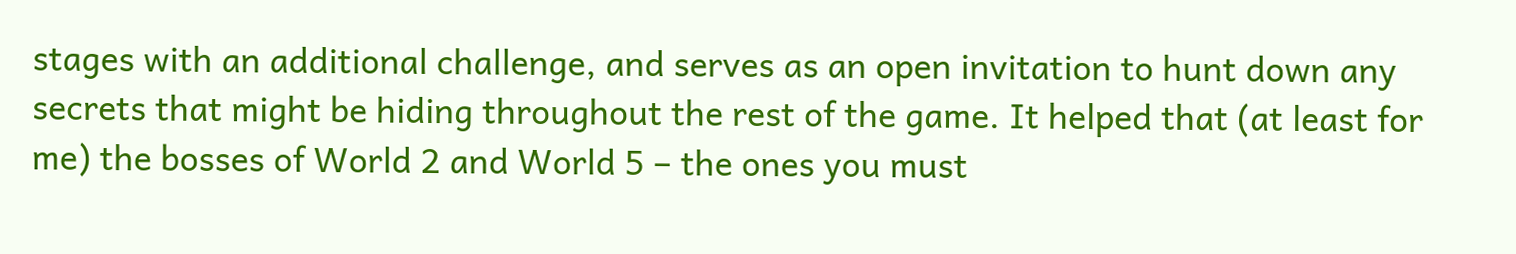stages with an additional challenge, and serves as an open invitation to hunt down any secrets that might be hiding throughout the rest of the game. It helped that (at least for me) the bosses of World 2 and World 5 – the ones you must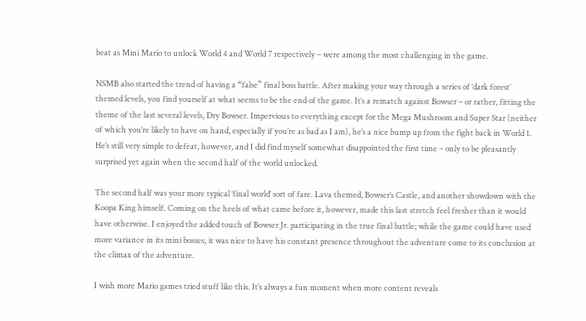beat as Mini Mario to unlock World 4 and World 7 respectively – were among the most challenging in the game.

NSMB also started the trend of having a “false” final boss battle. After making your way through a series of ‘dark forest’ themed levels, you find yourself at what seems to be the end of the game. It’s a rematch against Bowser – or rather, fitting the theme of the last several levels, Dry Bowser. Impervious to everything except for the Mega Mushroom and Super Star (neither of which you’re likely to have on hand, especially if you’re as bad as I am), he’s a nice bump up from the fight back in World 1. He’s still very simple to defeat, however, and I did find myself somewhat disappointed the first time – only to be pleasantly surprised yet again when the second half of the world unlocked.

The second half was your more typical ‘final world’ sort of fare. Lava themed, Bowser’s Castle, and another showdown with the Koopa King himself. Coming on the heels of what came before it, however, made this last stretch feel fresher than it would have otherwise. I enjoyed the added touch of Bowser Jr. participating in the true final battle; while the game could have used more variance in its mini bosses, it was nice to have his constant presence throughout the adventure come to its conclusion at the climax of the adventure.

I wish more Mario games tried stuff like this. It’s always a fun moment when more content reveals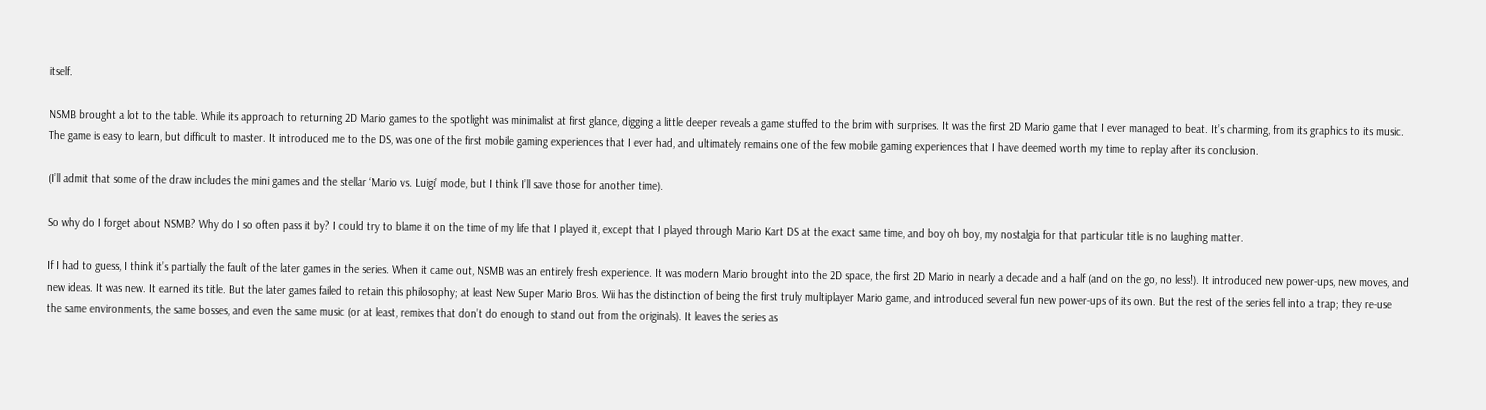itself.

NSMB brought a lot to the table. While its approach to returning 2D Mario games to the spotlight was minimalist at first glance, digging a little deeper reveals a game stuffed to the brim with surprises. It was the first 2D Mario game that I ever managed to beat. It’s charming, from its graphics to its music. The game is easy to learn, but difficult to master. It introduced me to the DS, was one of the first mobile gaming experiences that I ever had, and ultimately remains one of the few mobile gaming experiences that I have deemed worth my time to replay after its conclusion.

(I’ll admit that some of the draw includes the mini games and the stellar ‘Mario vs. Luigi’ mode, but I think I’ll save those for another time).

So why do I forget about NSMB? Why do I so often pass it by? I could try to blame it on the time of my life that I played it, except that I played through Mario Kart DS at the exact same time, and boy oh boy, my nostalgia for that particular title is no laughing matter.

If I had to guess, I think it’s partially the fault of the later games in the series. When it came out, NSMB was an entirely fresh experience. It was modern Mario brought into the 2D space, the first 2D Mario in nearly a decade and a half (and on the go, no less!). It introduced new power-ups, new moves, and new ideas. It was new. It earned its title. But the later games failed to retain this philosophy; at least New Super Mario Bros. Wii has the distinction of being the first truly multiplayer Mario game, and introduced several fun new power-ups of its own. But the rest of the series fell into a trap; they re-use the same environments, the same bosses, and even the same music (or at least, remixes that don’t do enough to stand out from the originals). It leaves the series as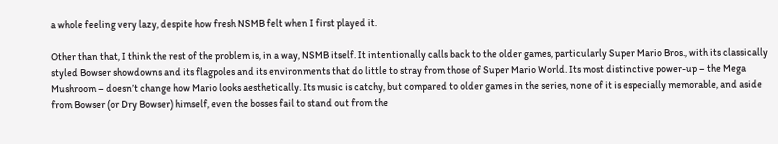a whole feeling very lazy, despite how fresh NSMB felt when I first played it.

Other than that, I think the rest of the problem is, in a way, NSMB itself. It intentionally calls back to the older games, particularly Super Mario Bros., with its classically styled Bowser showdowns and its flagpoles and its environments that do little to stray from those of Super Mario World. Its most distinctive power-up – the Mega Mushroom – doesn’t change how Mario looks aesthetically. Its music is catchy, but compared to older games in the series, none of it is especially memorable, and aside from Bowser (or Dry Bowser) himself, even the bosses fail to stand out from the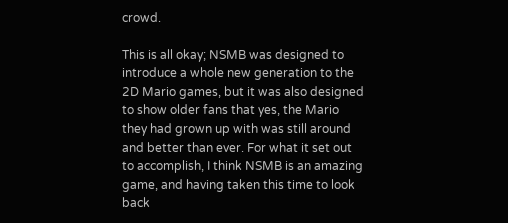crowd.

This is all okay; NSMB was designed to introduce a whole new generation to the 2D Mario games, but it was also designed to show older fans that yes, the Mario they had grown up with was still around and better than ever. For what it set out to accomplish, I think NSMB is an amazing game, and having taken this time to look back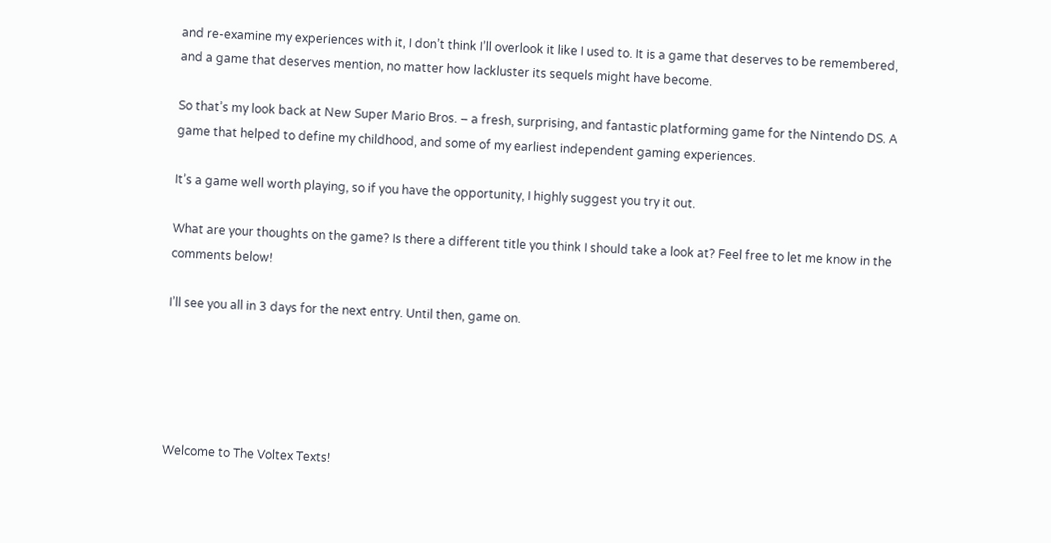and re-examine my experiences with it, I don’t think I’ll overlook it like I used to. It is a game that deserves to be remembered, and a game that deserves mention, no matter how lackluster its sequels might have become.

So that’s my look back at New Super Mario Bros. – a fresh, surprising, and fantastic platforming game for the Nintendo DS. A game that helped to define my childhood, and some of my earliest independent gaming experiences.

It’s a game well worth playing, so if you have the opportunity, I highly suggest you try it out.

What are your thoughts on the game? Is there a different title you think I should take a look at? Feel free to let me know in the comments below!

I’ll see you all in 3 days for the next entry. Until then, game on.





Welcome to The Voltex Texts!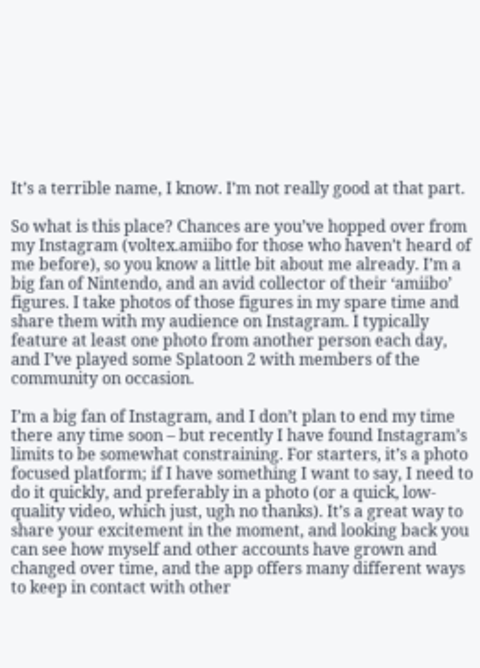It’s a terrible name, I know. I’m not really good at that part.

So what is this place? Chances are you’ve hopped over from my Instagram (voltex.amiibo for those who haven’t heard of me before), so you know a little bit about me already. I’m a big fan of Nintendo, and an avid collector of their ‘amiibo’ figures. I take photos of those figures in my spare time and share them with my audience on Instagram. I typically feature at least one photo from another person each day, and I’ve played some Splatoon 2 with members of the community on occasion.

I’m a big fan of Instagram, and I don’t plan to end my time there any time soon – but recently I have found Instagram’s limits to be somewhat constraining. For starters, it’s a photo focused platform; if I have something I want to say, I need to do it quickly, and preferably in a photo (or a quick, low-quality video, which just, ugh no thanks). It’s a great way to share your excitement in the moment, and looking back you can see how myself and other accounts have grown and changed over time, and the app offers many different ways to keep in contact with other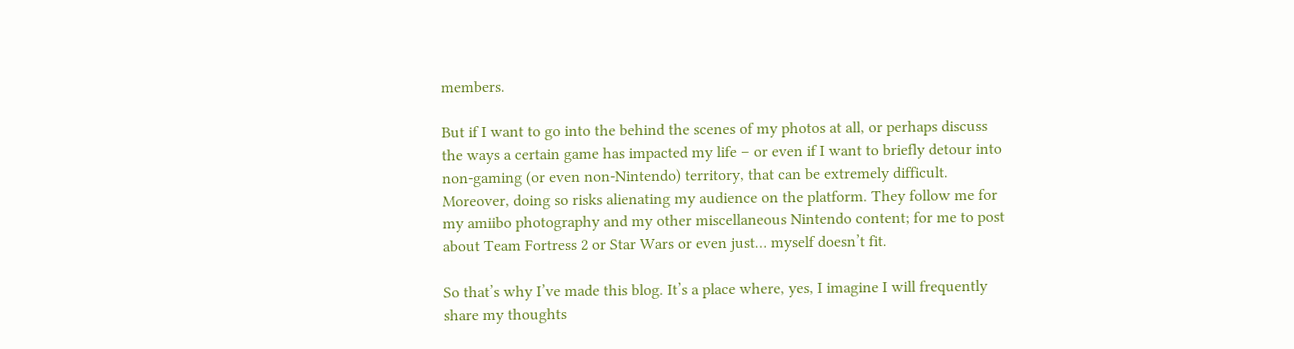members.

But if I want to go into the behind the scenes of my photos at all, or perhaps discuss the ways a certain game has impacted my life – or even if I want to briefly detour into non-gaming (or even non-Nintendo) territory, that can be extremely difficult. Moreover, doing so risks alienating my audience on the platform. They follow me for my amiibo photography and my other miscellaneous Nintendo content; for me to post about Team Fortress 2 or Star Wars or even just… myself doesn’t fit.

So that’s why I’ve made this blog. It’s a place where, yes, I imagine I will frequently share my thoughts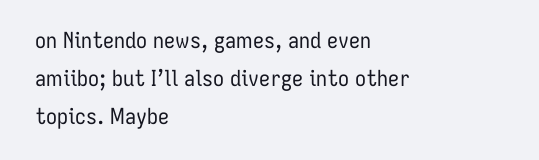on Nintendo news, games, and even amiibo; but I’ll also diverge into other topics. Maybe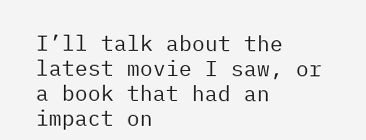I’ll talk about the latest movie I saw, or a book that had an impact on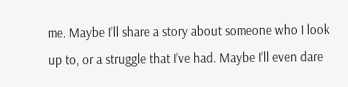me. Maybe I’ll share a story about someone who I look up to, or a struggle that I’ve had. Maybe I’ll even dare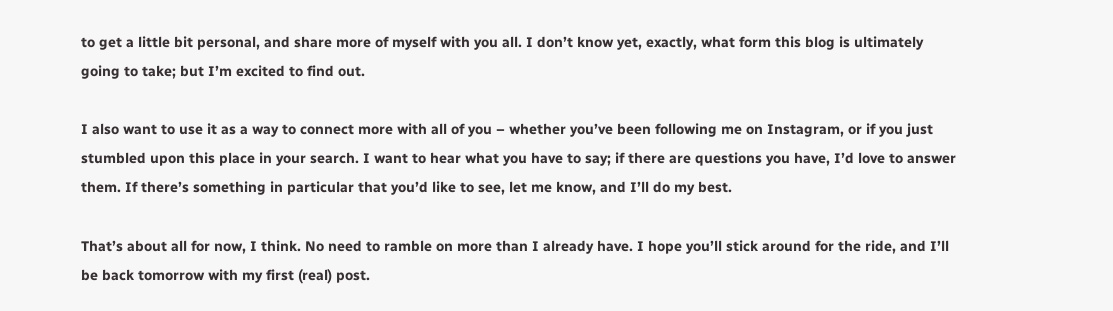to get a little bit personal, and share more of myself with you all. I don’t know yet, exactly, what form this blog is ultimately going to take; but I’m excited to find out.

I also want to use it as a way to connect more with all of you – whether you’ve been following me on Instagram, or if you just stumbled upon this place in your search. I want to hear what you have to say; if there are questions you have, I’d love to answer them. If there’s something in particular that you’d like to see, let me know, and I’ll do my best.

That’s about all for now, I think. No need to ramble on more than I already have. I hope you’ll stick around for the ride, and I’ll be back tomorrow with my first (real) post.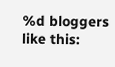%d bloggers like this: